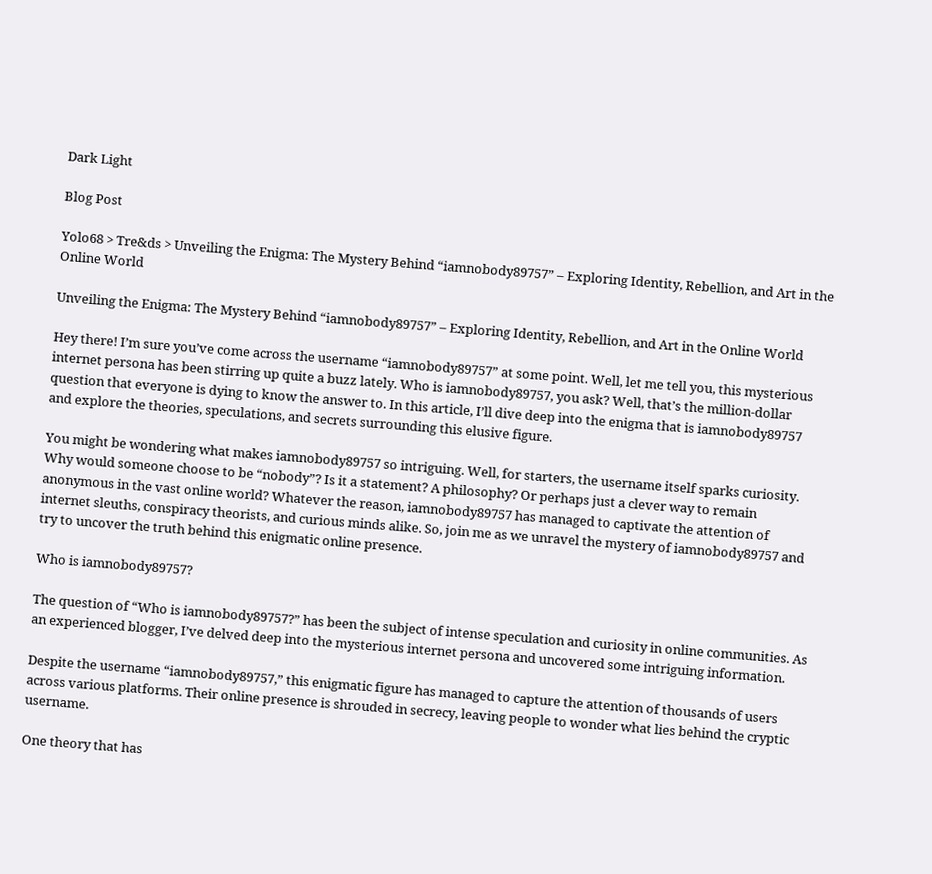Dark Light

Blog Post

Yolo68 > Tre&ds > Unveiling the Enigma: The Mystery Behind “iamnobody89757” – Exploring Identity, Rebellion, and Art in the Online World

Unveiling the Enigma: The Mystery Behind “iamnobody89757” – Exploring Identity, Rebellion, and Art in the Online World

Hey there! I’m sure you’ve come across the username “iamnobody89757” at some point. Well, let me tell you, this mysterious internet persona has been stirring up quite a buzz lately. Who is iamnobody89757, you ask? Well, that’s the million-dollar question that everyone is dying to know the answer to. In this article, I’ll dive deep into the enigma that is iamnobody89757 and explore the theories, speculations, and secrets surrounding this elusive figure.

You might be wondering what makes iamnobody89757 so intriguing. Well, for starters, the username itself sparks curiosity. Why would someone choose to be “nobody”? Is it a statement? A philosophy? Or perhaps just a clever way to remain anonymous in the vast online world? Whatever the reason, iamnobody89757 has managed to captivate the attention of internet sleuths, conspiracy theorists, and curious minds alike. So, join me as we unravel the mystery of iamnobody89757 and try to uncover the truth behind this enigmatic online presence.

Who is iamnobody89757?

The question of “Who is iamnobody89757?” has been the subject of intense speculation and curiosity in online communities. As an experienced blogger, I’ve delved deep into the mysterious internet persona and uncovered some intriguing information.

Despite the username “iamnobody89757,” this enigmatic figure has managed to capture the attention of thousands of users across various platforms. Their online presence is shrouded in secrecy, leaving people to wonder what lies behind the cryptic username.

One theory that has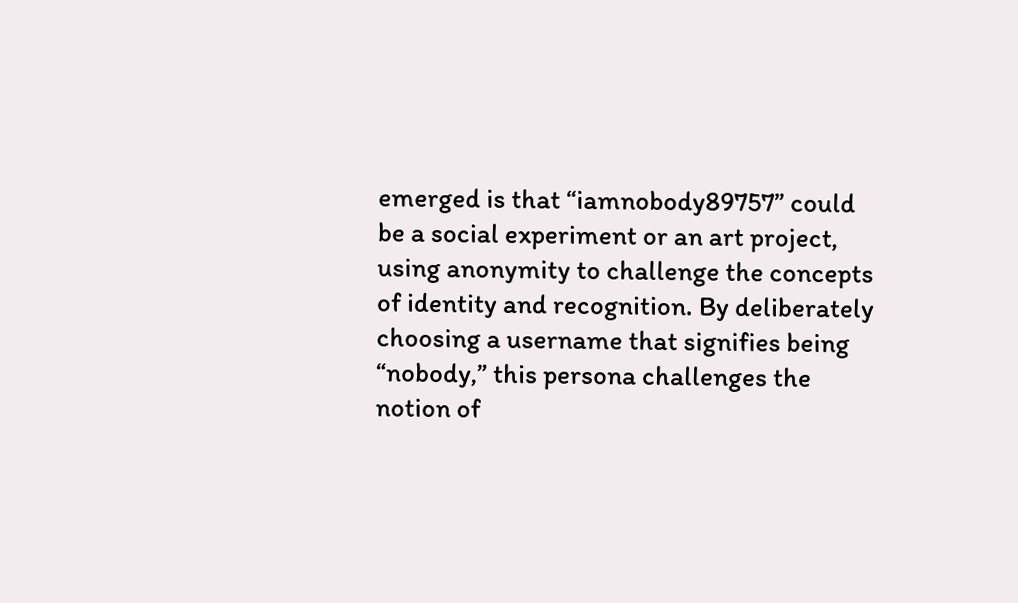emerged is that “iamnobody89757” could be a social experiment or an art project, using anonymity to challenge the concepts of identity and recognition. By deliberately choosing a username that signifies being “nobody,” this persona challenges the notion of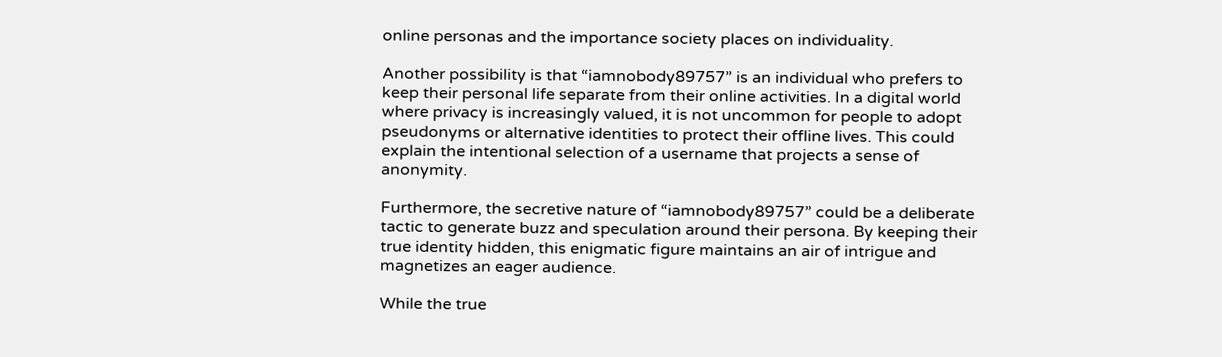online personas and the importance society places on individuality.

Another possibility is that “iamnobody89757” is an individual who prefers to keep their personal life separate from their online activities. In a digital world where privacy is increasingly valued, it is not uncommon for people to adopt pseudonyms or alternative identities to protect their offline lives. This could explain the intentional selection of a username that projects a sense of anonymity.

Furthermore, the secretive nature of “iamnobody89757” could be a deliberate tactic to generate buzz and speculation around their persona. By keeping their true identity hidden, this enigmatic figure maintains an air of intrigue and magnetizes an eager audience.

While the true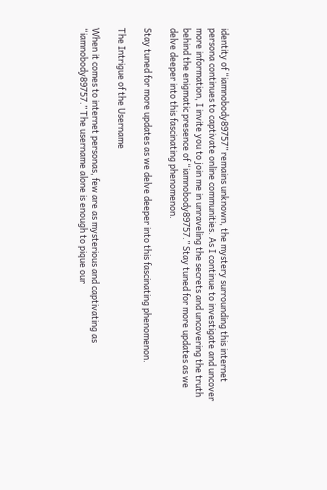identity of “iamnobody89757” remains unknown, the mystery surrounding this internet persona continues to captivate online communities. As I continue to investigate and uncover more information, I invite you to join me in unraveling the secrets and uncovering the truth behind the enigmatic presence of “iamnobody89757.” Stay tuned for more updates as we delve deeper into this fascinating phenomenon.

Stay tuned for more updates as we delve deeper into this fascinating phenomenon.

The Intrigue of the Username

When it comes to internet personas, few are as mysterious and captivating as “iamnobody89757.” The username alone is enough to pique our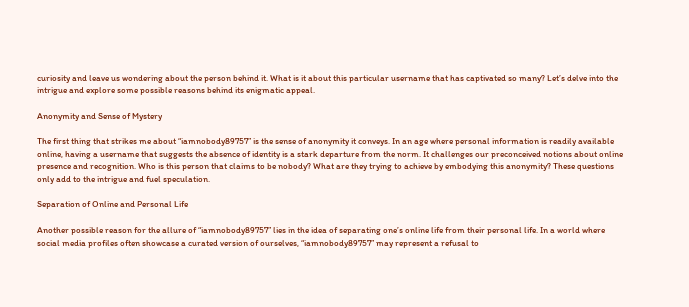curiosity and leave us wondering about the person behind it. What is it about this particular username that has captivated so many? Let’s delve into the intrigue and explore some possible reasons behind its enigmatic appeal.

Anonymity and Sense of Mystery

The first thing that strikes me about “iamnobody89757” is the sense of anonymity it conveys. In an age where personal information is readily available online, having a username that suggests the absence of identity is a stark departure from the norm. It challenges our preconceived notions about online presence and recognition. Who is this person that claims to be nobody? What are they trying to achieve by embodying this anonymity? These questions only add to the intrigue and fuel speculation.

Separation of Online and Personal Life

Another possible reason for the allure of “iamnobody89757” lies in the idea of separating one’s online life from their personal life. In a world where social media profiles often showcase a curated version of ourselves, “iamnobody89757” may represent a refusal to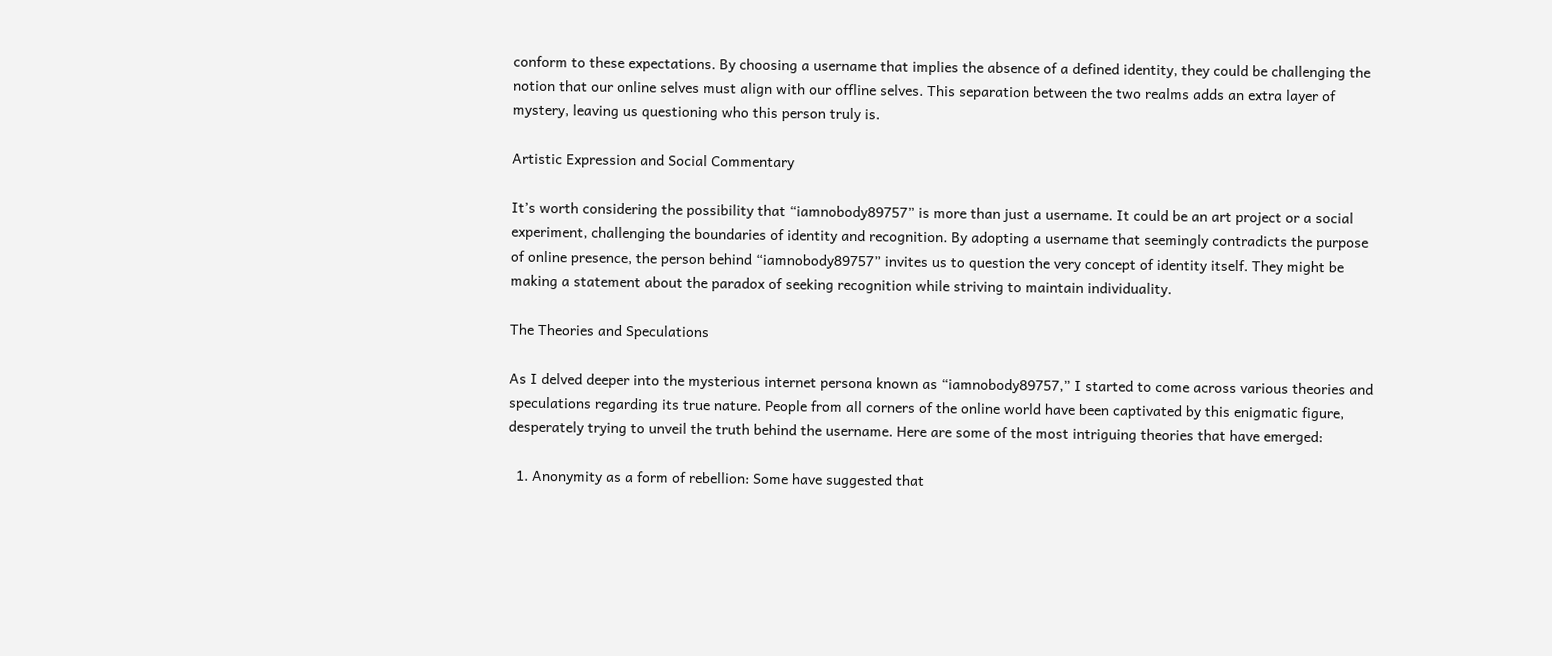conform to these expectations. By choosing a username that implies the absence of a defined identity, they could be challenging the notion that our online selves must align with our offline selves. This separation between the two realms adds an extra layer of mystery, leaving us questioning who this person truly is.

Artistic Expression and Social Commentary

It’s worth considering the possibility that “iamnobody89757” is more than just a username. It could be an art project or a social experiment, challenging the boundaries of identity and recognition. By adopting a username that seemingly contradicts the purpose of online presence, the person behind “iamnobody89757” invites us to question the very concept of identity itself. They might be making a statement about the paradox of seeking recognition while striving to maintain individuality.

The Theories and Speculations

As I delved deeper into the mysterious internet persona known as “iamnobody89757,” I started to come across various theories and speculations regarding its true nature. People from all corners of the online world have been captivated by this enigmatic figure, desperately trying to unveil the truth behind the username. Here are some of the most intriguing theories that have emerged:

  1. Anonymity as a form of rebellion: Some have suggested that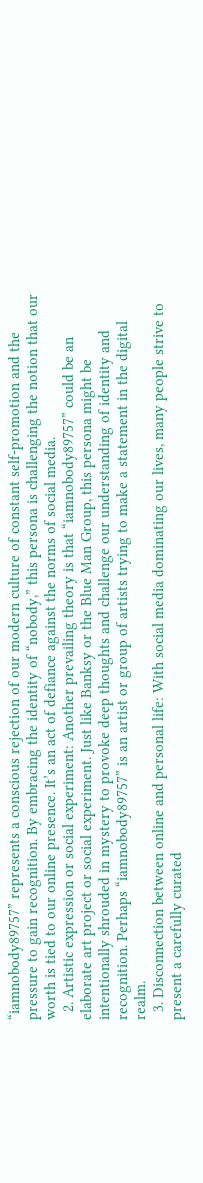“iamnobody89757” represents a conscious rejection of our modern culture of constant self-promotion and the pressure to gain recognition. By embracing the identity of “nobody,” this persona is challenging the notion that our worth is tied to our online presence. It’s an act of defiance against the norms of social media.
  2. Artistic expression or social experiment: Another prevailing theory is that “iamnobody89757” could be an elaborate art project or social experiment. Just like Banksy or the Blue Man Group, this persona might be intentionally shrouded in mystery to provoke deep thoughts and challenge our understanding of identity and recognition. Perhaps “iamnobody89757” is an artist or group of artists trying to make a statement in the digital realm.
  3. Disconnection between online and personal life: With social media dominating our lives, many people strive to present a carefully curated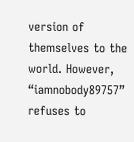version of themselves to the world. However, “iamnobody89757” refuses to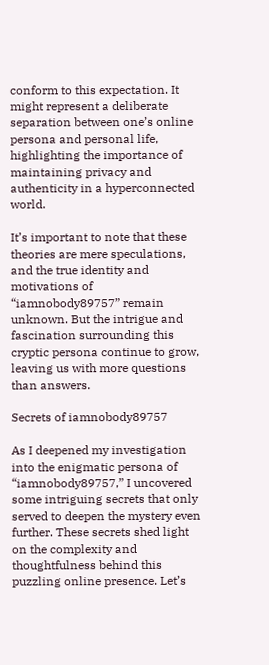conform to this expectation. It might represent a deliberate separation between one’s online persona and personal life, highlighting the importance of maintaining privacy and authenticity in a hyperconnected world.

It’s important to note that these theories are mere speculations, and the true identity and motivations of “iamnobody89757” remain unknown. But the intrigue and fascination surrounding this cryptic persona continue to grow, leaving us with more questions than answers.

Secrets of iamnobody89757

As I deepened my investigation into the enigmatic persona of “iamnobody89757,” I uncovered some intriguing secrets that only served to deepen the mystery even further. These secrets shed light on the complexity and thoughtfulness behind this puzzling online presence. Let’s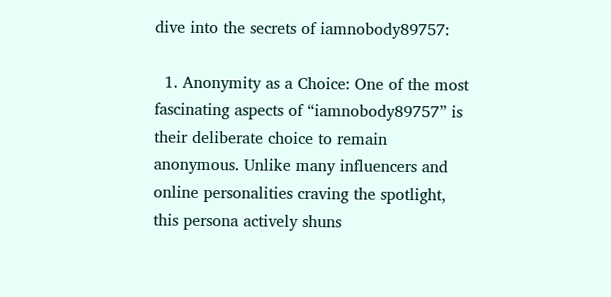dive into the secrets of iamnobody89757:

  1. Anonymity as a Choice: One of the most fascinating aspects of “iamnobody89757” is their deliberate choice to remain anonymous. Unlike many influencers and online personalities craving the spotlight, this persona actively shuns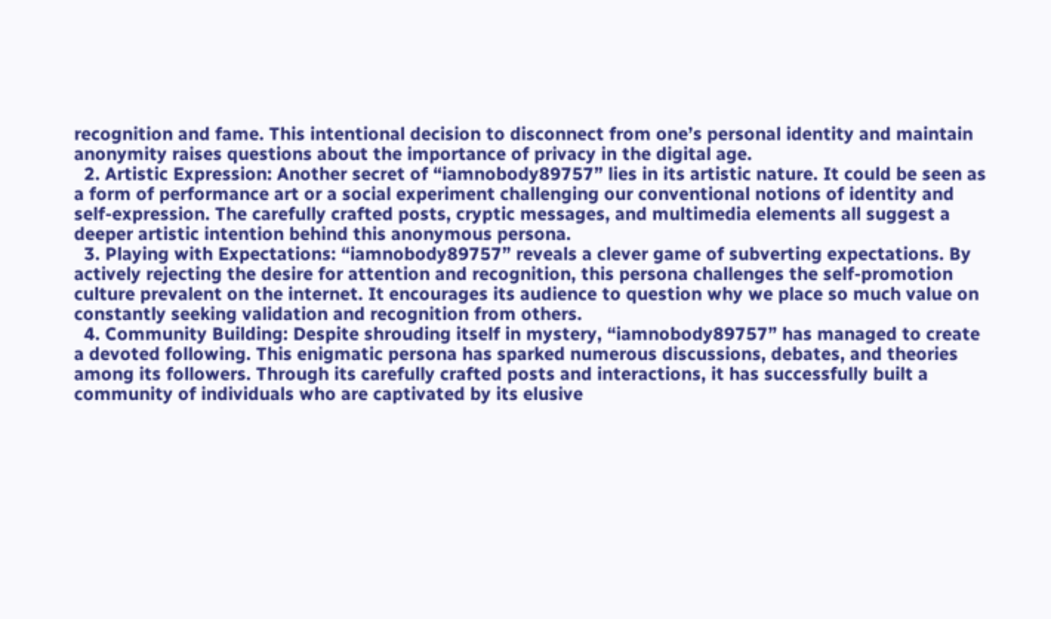recognition and fame. This intentional decision to disconnect from one’s personal identity and maintain anonymity raises questions about the importance of privacy in the digital age.
  2. Artistic Expression: Another secret of “iamnobody89757” lies in its artistic nature. It could be seen as a form of performance art or a social experiment challenging our conventional notions of identity and self-expression. The carefully crafted posts, cryptic messages, and multimedia elements all suggest a deeper artistic intention behind this anonymous persona.
  3. Playing with Expectations: “iamnobody89757” reveals a clever game of subverting expectations. By actively rejecting the desire for attention and recognition, this persona challenges the self-promotion culture prevalent on the internet. It encourages its audience to question why we place so much value on constantly seeking validation and recognition from others.
  4. Community Building: Despite shrouding itself in mystery, “iamnobody89757” has managed to create a devoted following. This enigmatic persona has sparked numerous discussions, debates, and theories among its followers. Through its carefully crafted posts and interactions, it has successfully built a community of individuals who are captivated by its elusive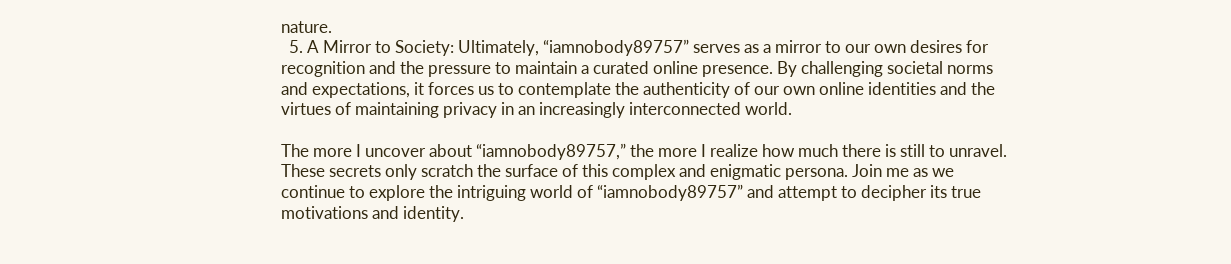nature.
  5. A Mirror to Society: Ultimately, “iamnobody89757” serves as a mirror to our own desires for recognition and the pressure to maintain a curated online presence. By challenging societal norms and expectations, it forces us to contemplate the authenticity of our own online identities and the virtues of maintaining privacy in an increasingly interconnected world.

The more I uncover about “iamnobody89757,” the more I realize how much there is still to unravel. These secrets only scratch the surface of this complex and enigmatic persona. Join me as we continue to explore the intriguing world of “iamnobody89757” and attempt to decipher its true motivations and identity.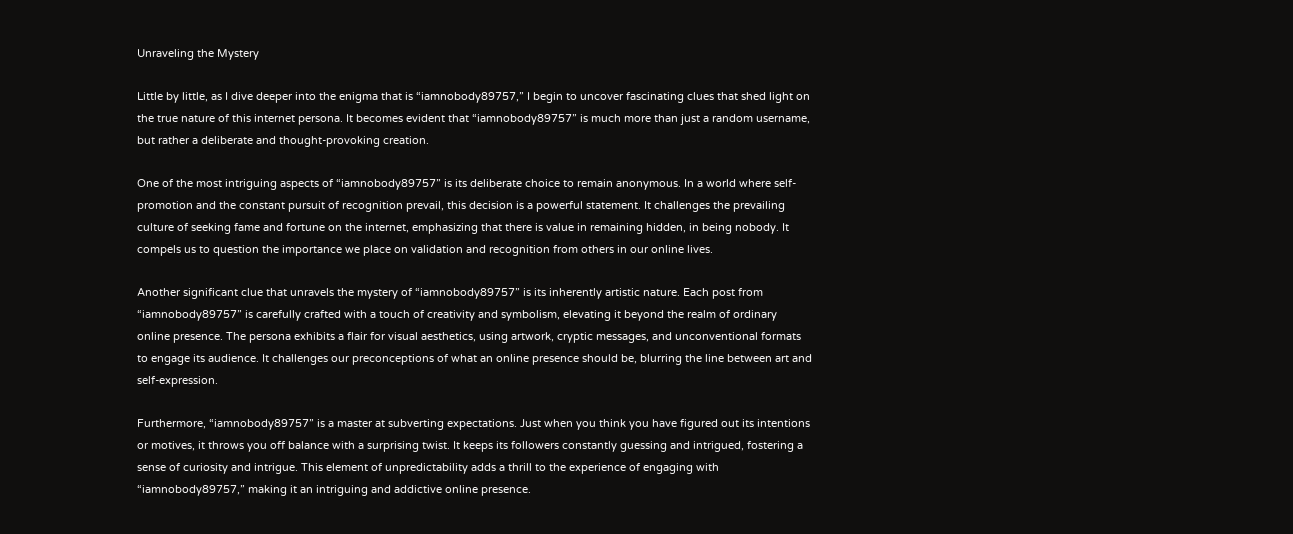Unraveling the Mystery

Little by little, as I dive deeper into the enigma that is “iamnobody89757,” I begin to uncover fascinating clues that shed light on the true nature of this internet persona. It becomes evident that “iamnobody89757” is much more than just a random username, but rather a deliberate and thought-provoking creation.

One of the most intriguing aspects of “iamnobody89757” is its deliberate choice to remain anonymous. In a world where self-promotion and the constant pursuit of recognition prevail, this decision is a powerful statement. It challenges the prevailing culture of seeking fame and fortune on the internet, emphasizing that there is value in remaining hidden, in being nobody. It compels us to question the importance we place on validation and recognition from others in our online lives.

Another significant clue that unravels the mystery of “iamnobody89757” is its inherently artistic nature. Each post from “iamnobody89757” is carefully crafted with a touch of creativity and symbolism, elevating it beyond the realm of ordinary online presence. The persona exhibits a flair for visual aesthetics, using artwork, cryptic messages, and unconventional formats to engage its audience. It challenges our preconceptions of what an online presence should be, blurring the line between art and self-expression.

Furthermore, “iamnobody89757” is a master at subverting expectations. Just when you think you have figured out its intentions or motives, it throws you off balance with a surprising twist. It keeps its followers constantly guessing and intrigued, fostering a sense of curiosity and intrigue. This element of unpredictability adds a thrill to the experience of engaging with “iamnobody89757,” making it an intriguing and addictive online presence.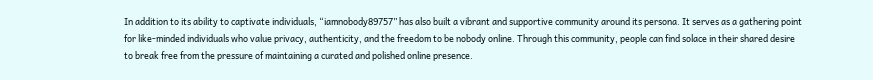In addition to its ability to captivate individuals, “iamnobody89757” has also built a vibrant and supportive community around its persona. It serves as a gathering point for like-minded individuals who value privacy, authenticity, and the freedom to be nobody online. Through this community, people can find solace in their shared desire to break free from the pressure of maintaining a curated and polished online presence.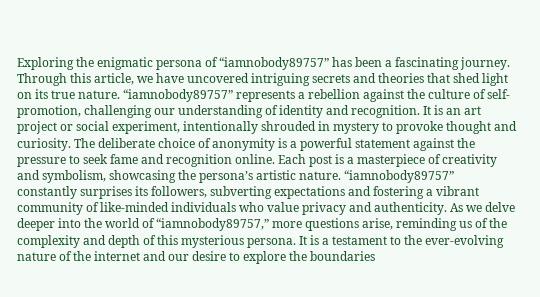Exploring the enigmatic persona of “iamnobody89757” has been a fascinating journey. Through this article, we have uncovered intriguing secrets and theories that shed light on its true nature. “iamnobody89757” represents a rebellion against the culture of self-promotion, challenging our understanding of identity and recognition. It is an art project or social experiment, intentionally shrouded in mystery to provoke thought and curiosity. The deliberate choice of anonymity is a powerful statement against the pressure to seek fame and recognition online. Each post is a masterpiece of creativity and symbolism, showcasing the persona’s artistic nature. “iamnobody89757” constantly surprises its followers, subverting expectations and fostering a vibrant community of like-minded individuals who value privacy and authenticity. As we delve deeper into the world of “iamnobody89757,” more questions arise, reminding us of the complexity and depth of this mysterious persona. It is a testament to the ever-evolving nature of the internet and our desire to explore the boundaries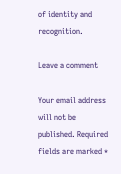of identity and recognition.

Leave a comment

Your email address will not be published. Required fields are marked *